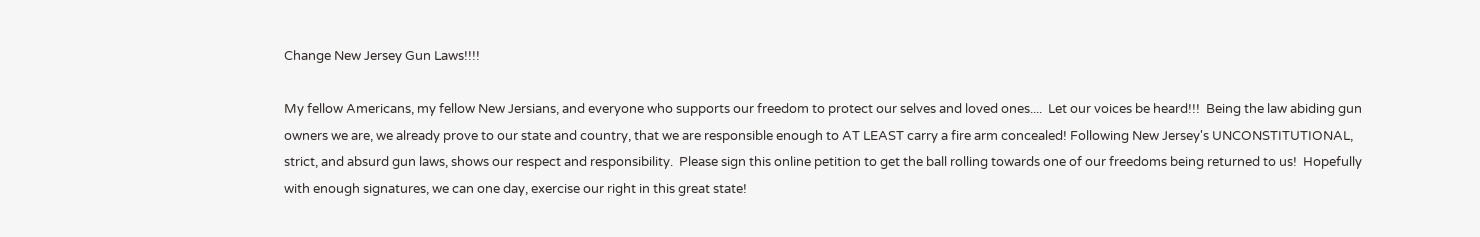Change New Jersey Gun Laws!!!!

My fellow Americans, my fellow New Jersians, and everyone who supports our freedom to protect our selves and loved ones....  Let our voices be heard!!!  Being the law abiding gun owners we are, we already prove to our state and country, that we are responsible enough to AT LEAST carry a fire arm concealed! Following New Jersey's UNCONSTITUTIONAL, strict, and absurd gun laws, shows our respect and responsibility.  Please sign this online petition to get the ball rolling towards one of our freedoms being returned to us!  Hopefully with enough signatures, we can one day, exercise our right in this great state!